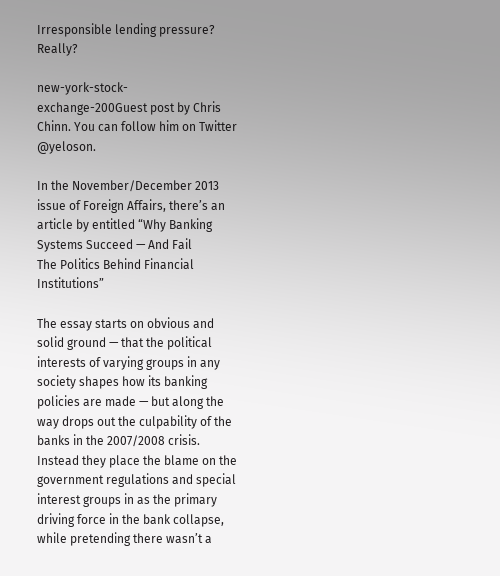Irresponsible lending pressure? Really?

new-york-stock-exchange-200Guest post by Chris Chinn. You can follow him on Twitter @yeloson.

In the November/December 2013 issue of Foreign Affairs, there’s an article by entitled “Why Banking Systems Succeed — And Fail
The Politics Behind Financial Institutions”

The essay starts on obvious and solid ground — that the political interests of varying groups in any society shapes how its banking policies are made — but along the way drops out the culpability of the banks in the 2007/2008 crisis. Instead they place the blame on the government regulations and special interest groups in as the primary driving force in the bank collapse, while pretending there wasn’t a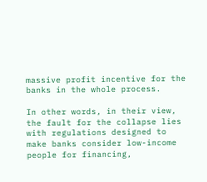massive profit incentive for the banks in the whole process.

In other words, in their view, the fault for the collapse lies with regulations designed to make banks consider low-income people for financing,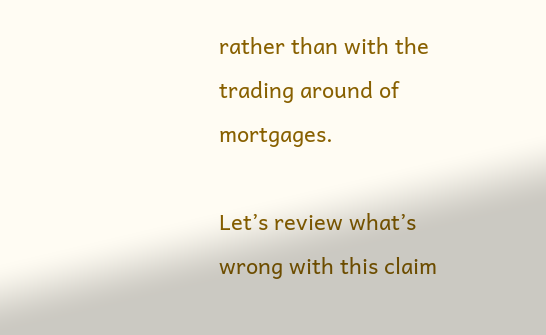rather than with the trading around of mortgages.

Let’s review what’s wrong with this claim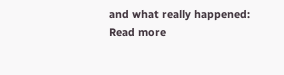and what really happened:
Read more